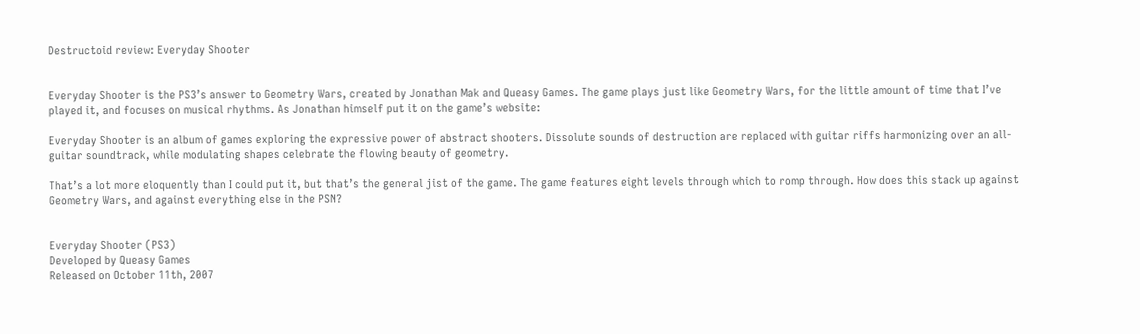Destructoid review: Everyday Shooter


Everyday Shooter is the PS3’s answer to Geometry Wars, created by Jonathan Mak and Queasy Games. The game plays just like Geometry Wars, for the little amount of time that I’ve played it, and focuses on musical rhythms. As Jonathan himself put it on the game’s website:

Everyday Shooter is an album of games exploring the expressive power of abstract shooters. Dissolute sounds of destruction are replaced with guitar riffs harmonizing over an all-guitar soundtrack, while modulating shapes celebrate the flowing beauty of geometry.

That’s a lot more eloquently than I could put it, but that’s the general jist of the game. The game features eight levels through which to romp through. How does this stack up against Geometry Wars, and against everything else in the PSN?


Everyday Shooter (PS3)
Developed by Queasy Games
Released on October 11th, 2007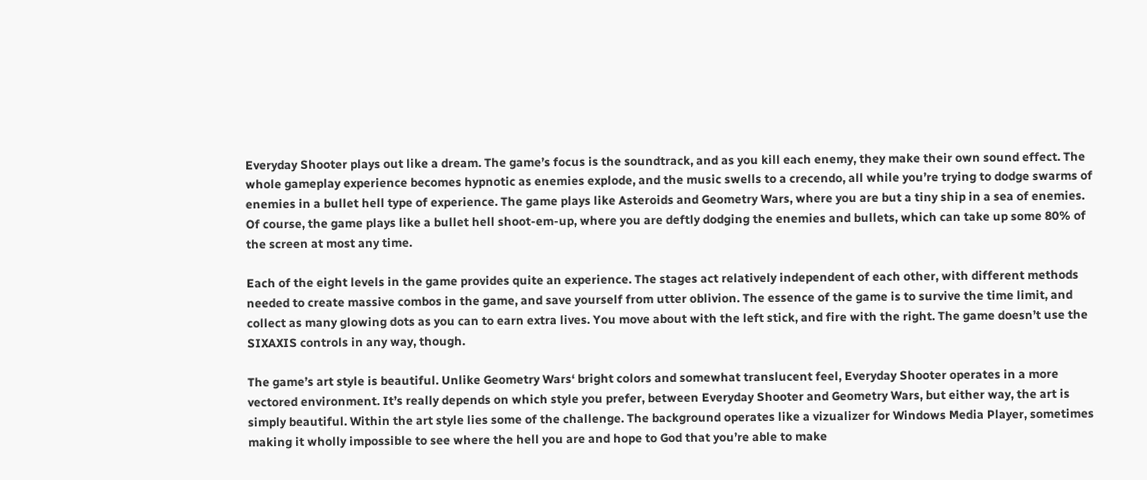Everyday Shooter plays out like a dream. The game’s focus is the soundtrack, and as you kill each enemy, they make their own sound effect. The whole gameplay experience becomes hypnotic as enemies explode, and the music swells to a crecendo, all while you’re trying to dodge swarms of enemies in a bullet hell type of experience. The game plays like Asteroids and Geometry Wars, where you are but a tiny ship in a sea of enemies. Of course, the game plays like a bullet hell shoot-em-up, where you are deftly dodging the enemies and bullets, which can take up some 80% of the screen at most any time.

Each of the eight levels in the game provides quite an experience. The stages act relatively independent of each other, with different methods needed to create massive combos in the game, and save yourself from utter oblivion. The essence of the game is to survive the time limit, and collect as many glowing dots as you can to earn extra lives. You move about with the left stick, and fire with the right. The game doesn’t use the SIXAXIS controls in any way, though.

The game’s art style is beautiful. Unlike Geometry Wars‘ bright colors and somewhat translucent feel, Everyday Shooter operates in a more vectored environment. It’s really depends on which style you prefer, between Everyday Shooter and Geometry Wars, but either way, the art is simply beautiful. Within the art style lies some of the challenge. The background operates like a vizualizer for Windows Media Player, sometimes making it wholly impossible to see where the hell you are and hope to God that you’re able to make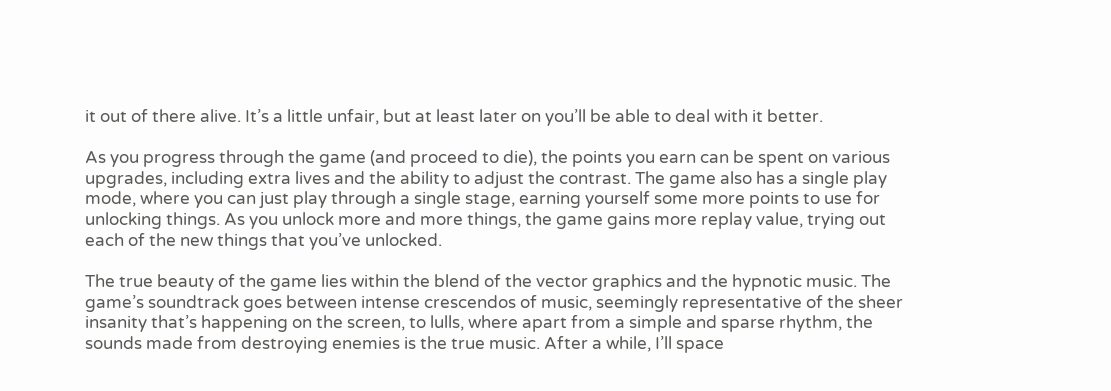it out of there alive. It’s a little unfair, but at least later on you’ll be able to deal with it better.

As you progress through the game (and proceed to die), the points you earn can be spent on various upgrades, including extra lives and the ability to adjust the contrast. The game also has a single play mode, where you can just play through a single stage, earning yourself some more points to use for unlocking things. As you unlock more and more things, the game gains more replay value, trying out each of the new things that you’ve unlocked.

The true beauty of the game lies within the blend of the vector graphics and the hypnotic music. The game’s soundtrack goes between intense crescendos of music, seemingly representative of the sheer insanity that’s happening on the screen, to lulls, where apart from a simple and sparse rhythm, the sounds made from destroying enemies is the true music. After a while, I’ll space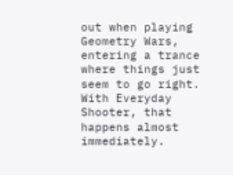out when playing Geometry Wars, entering a trance where things just seem to go right. With Everyday Shooter, that happens almost immediately.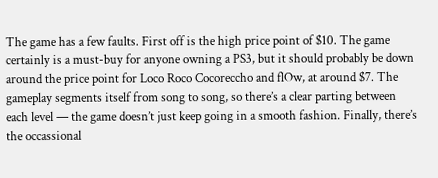The game has a few faults. First off is the high price point of $10. The game certainly is a must-buy for anyone owning a PS3, but it should probably be down around the price point for Loco Roco Cocoreccho and flOw, at around $7. The gameplay segments itself from song to song, so there’s a clear parting between each level — the game doesn’t just keep going in a smooth fashion. Finally, there’s the occassional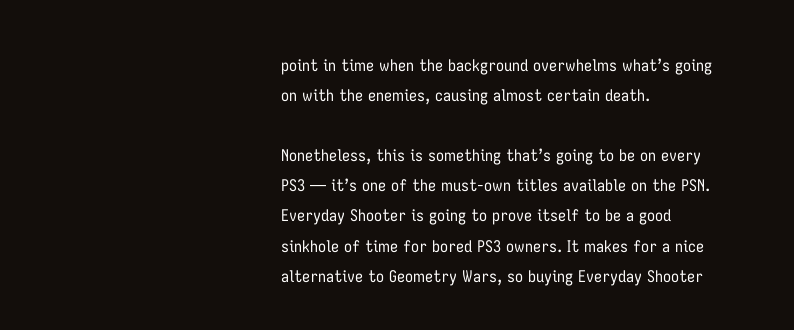point in time when the background overwhelms what’s going on with the enemies, causing almost certain death.

Nonetheless, this is something that’s going to be on every PS3 — it’s one of the must-own titles available on the PSN. Everyday Shooter is going to prove itself to be a good sinkhole of time for bored PS3 owners. It makes for a nice alternative to Geometry Wars, so buying Everyday Shooter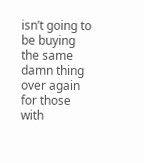isn’t going to be buying the same damn thing over again for those with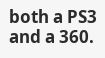both a PS3 and a 360.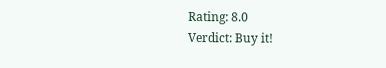Rating: 8.0
Verdict: Buy it!